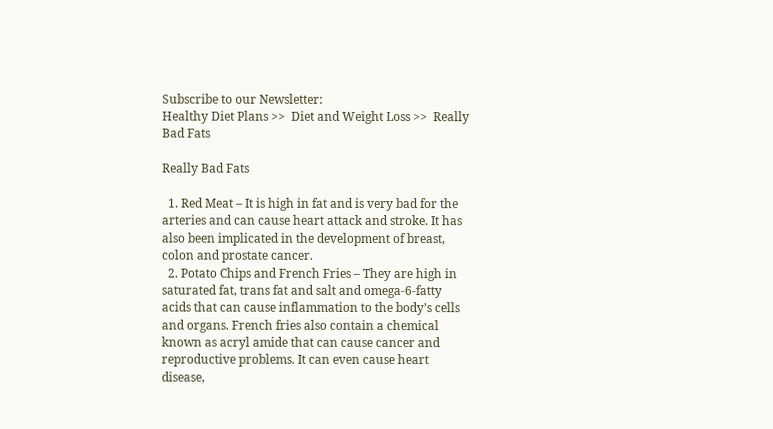Subscribe to our Newsletter:
Healthy Diet Plans >>  Diet and Weight Loss >>  Really Bad Fats

Really Bad Fats

  1. Red Meat – It is high in fat and is very bad for the arteries and can cause heart attack and stroke. It has also been implicated in the development of breast, colon and prostate cancer.
  2. Potato Chips and French Fries – They are high in saturated fat, trans fat and salt and omega-6-fatty acids that can cause inflammation to the body’s cells and organs. French fries also contain a chemical known as acryl amide that can cause cancer and reproductive problems. It can even cause heart disease,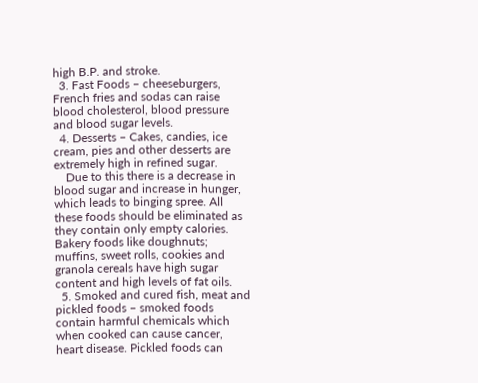high B.P. and stroke.
  3. Fast Foods – cheeseburgers, French fries and sodas can raise blood cholesterol, blood pressure and blood sugar levels.
  4. Desserts – Cakes, candies, ice cream, pies and other desserts are extremely high in refined sugar.
    Due to this there is a decrease in blood sugar and increase in hunger, which leads to binging spree. All these foods should be eliminated as they contain only empty calories. Bakery foods like doughnuts; muffins, sweet rolls, cookies and granola cereals have high sugar content and high levels of fat oils.
  5. Smoked and cured fish, meat and pickled foods – smoked foods contain harmful chemicals which when cooked can cause cancer, heart disease. Pickled foods can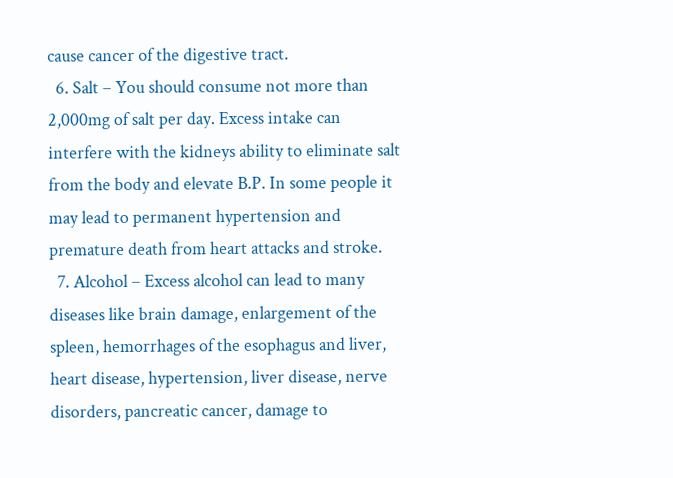cause cancer of the digestive tract.
  6. Salt – You should consume not more than 2,000mg of salt per day. Excess intake can interfere with the kidneys ability to eliminate salt from the body and elevate B.P. In some people it may lead to permanent hypertension and premature death from heart attacks and stroke.
  7. Alcohol – Excess alcohol can lead to many diseases like brain damage, enlargement of the spleen, hemorrhages of the esophagus and liver, heart disease, hypertension, liver disease, nerve disorders, pancreatic cancer, damage to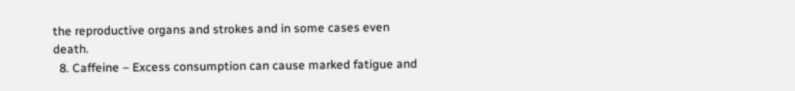the reproductive organs and strokes and in some cases even death.
  8. Caffeine – Excess consumption can cause marked fatigue and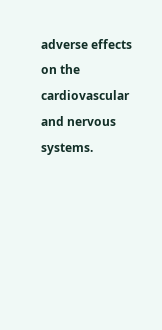adverse effects on the cardiovascular and nervous systems.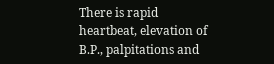There is rapid heartbeat, elevation of B.P., palpitations and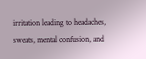irritation leading to headaches, sweats, mental confusion, and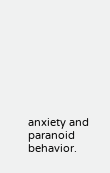anxiety and paranoid behavior.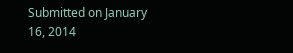Submitted on January 16, 2014